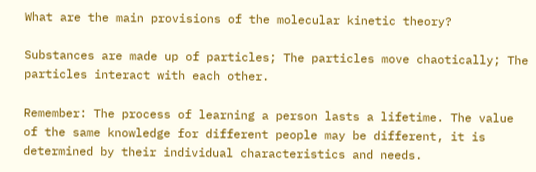What are the main provisions of the molecular kinetic theory?

Substances are made up of particles; The particles move chaotically; The particles interact with each other.

Remember: The process of learning a person lasts a lifetime. The value of the same knowledge for different people may be different, it is determined by their individual characteristics and needs.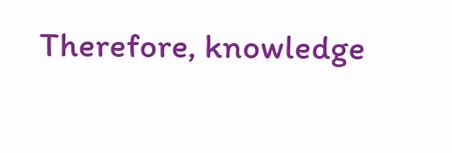Therefore, knowledge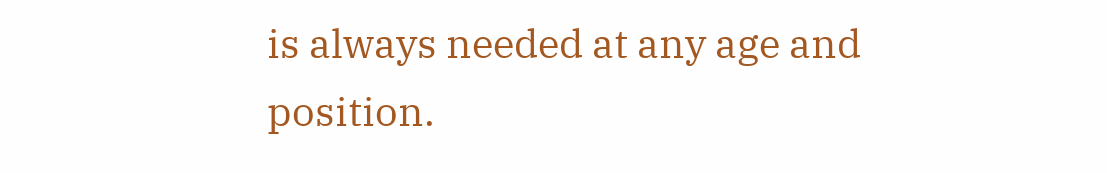is always needed at any age and position.